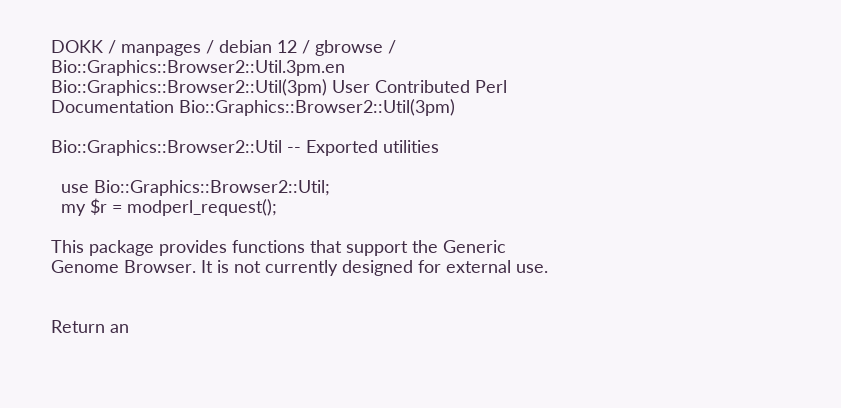DOKK / manpages / debian 12 / gbrowse / Bio::Graphics::Browser2::Util.3pm.en
Bio::Graphics::Browser2::Util(3pm) User Contributed Perl Documentation Bio::Graphics::Browser2::Util(3pm)

Bio::Graphics::Browser2::Util -- Exported utilities

  use Bio::Graphics::Browser2::Util;
  my $r = modperl_request();

This package provides functions that support the Generic Genome Browser. It is not currently designed for external use.


Return an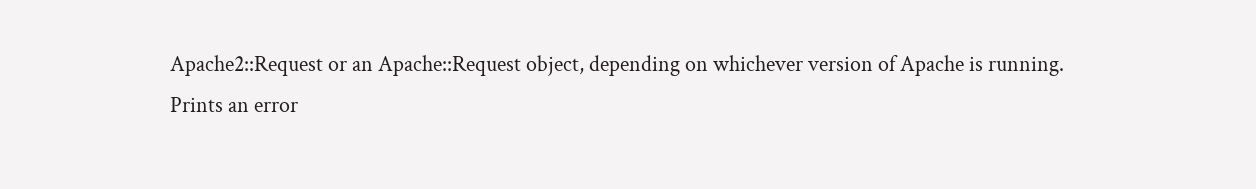Apache2::Request or an Apache::Request object, depending on whichever version of Apache is running.
Prints an error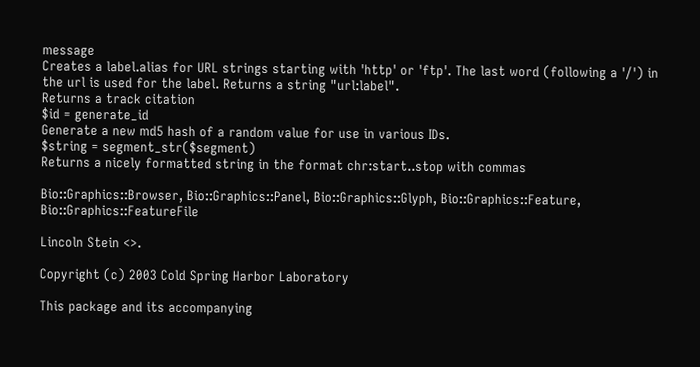message
Creates a label.alias for URL strings starting with 'http' or 'ftp'. The last word (following a '/') in the url is used for the label. Returns a string "url:label".
Returns a track citation
$id = generate_id
Generate a new md5 hash of a random value for use in various IDs.
$string = segment_str($segment)
Returns a nicely formatted string in the format chr:start..stop with commas

Bio::Graphics::Browser, Bio::Graphics::Panel, Bio::Graphics::Glyph, Bio::Graphics::Feature, Bio::Graphics::FeatureFile

Lincoln Stein <>.

Copyright (c) 2003 Cold Spring Harbor Laboratory

This package and its accompanying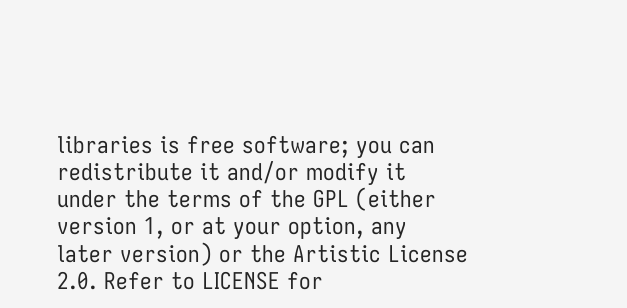libraries is free software; you can redistribute it and/or modify it under the terms of the GPL (either version 1, or at your option, any later version) or the Artistic License 2.0. Refer to LICENSE for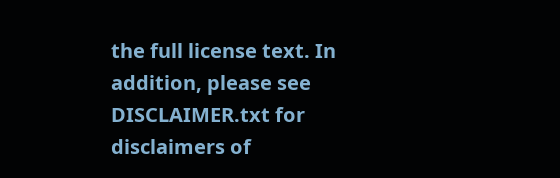the full license text. In addition, please see DISCLAIMER.txt for disclaimers of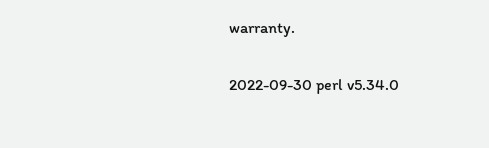warranty.

2022-09-30 perl v5.34.0